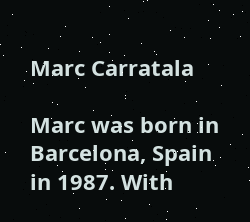Marc Carratala

Marc was born in Barcelona, Spain in 1987. With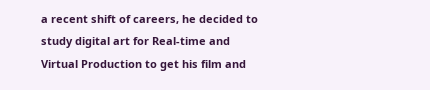a recent shift of careers, he decided to study digital art for Real-time and Virtual Production to get his film and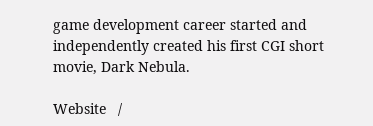game development career started and independently created his first CGI short movie, Dark Nebula.

Website   /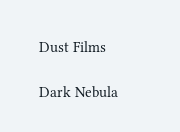Dust Films

Dark Nebula